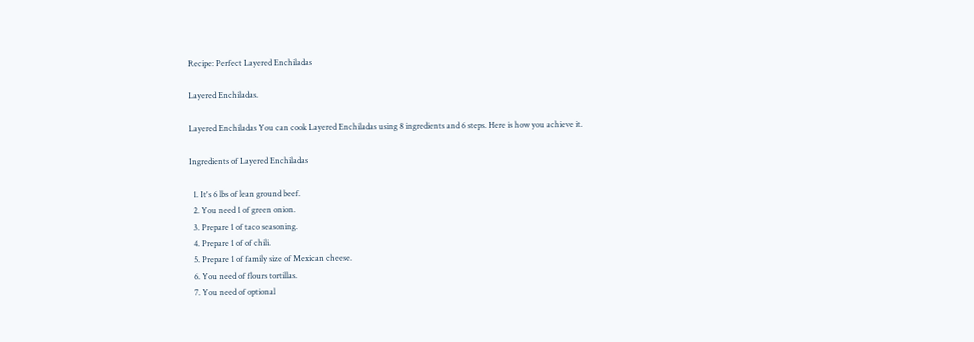Recipe: Perfect Layered Enchiladas

Layered Enchiladas.

Layered Enchiladas You can cook Layered Enchiladas using 8 ingredients and 6 steps. Here is how you achieve it.

Ingredients of Layered Enchiladas

  1. It's 6 lbs of lean ground beef.
  2. You need 1 of green onion.
  3. Prepare 1 of taco seasoning.
  4. Prepare 1 of of chili.
  5. Prepare 1 of family size of Mexican cheese.
  6. You need of flours tortillas.
  7. You need of optional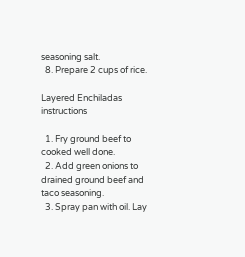seasoning salt.
  8. Prepare 2 cups of rice.

Layered Enchiladas instructions

  1. Fry ground beef to cooked well done.
  2. Add green onions to drained ground beef and taco seasoning.
  3. Spray pan with oil. Lay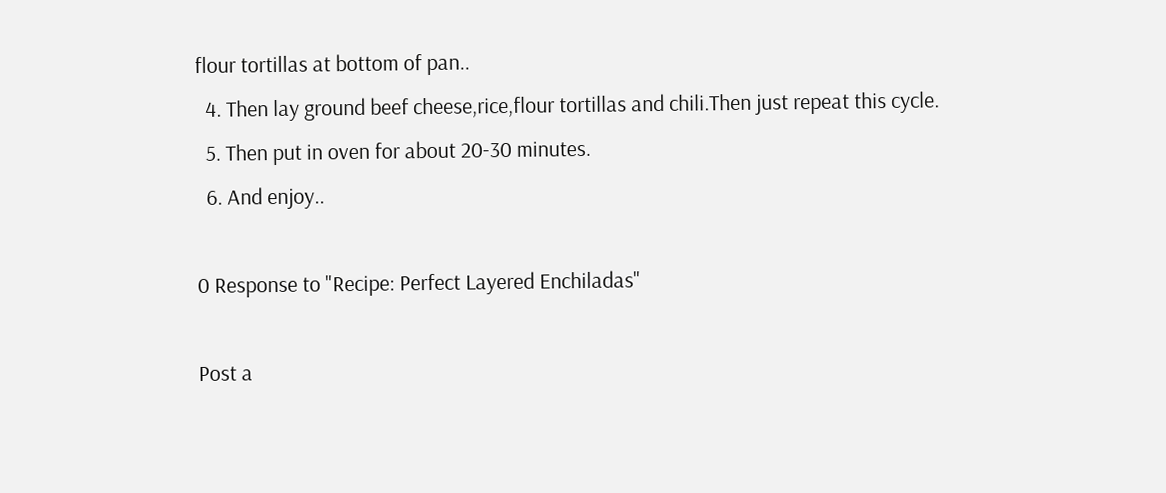flour tortillas at bottom of pan..
  4. Then lay ground beef cheese,rice,flour tortillas and chili.Then just repeat this cycle.
  5. Then put in oven for about 20-30 minutes.
  6. And enjoy..

0 Response to "Recipe: Perfect Layered Enchiladas"

Post a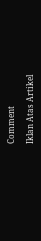Comment

Iklan Atas Artikel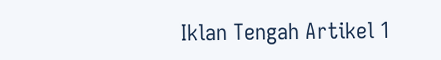Iklan Tengah Artikel 1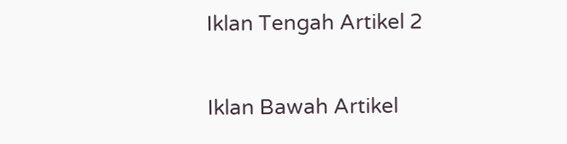Iklan Tengah Artikel 2

Iklan Bawah Artikel